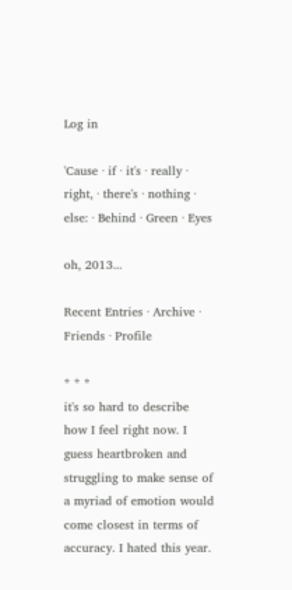Log in

'Cause · if · it's · really · right, · there's · nothing · else: · Behind · Green · Eyes

oh, 2013...

Recent Entries · Archive · Friends · Profile

* * *
it's so hard to describe how I feel right now. I guess heartbroken and struggling to make sense of a myriad of emotion would come closest in terms of accuracy. I hated this year.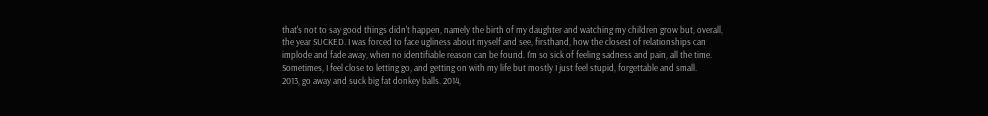that's not to say good things didn't happen, namely the birth of my daughter and watching my children grow but, overall, the year SUCKED. I was forced to face ugliness about myself and see, firsthand, how the closest of relationships can implode and fade away, when no identifiable reason can be found. I'm so sick of feeling sadness and pain, all the time. Sometimes, I feel close to letting go, and getting on with my life but mostly I just feel stupid, forgettable and small.
2013, go away and suck big fat donkey balls. 2014,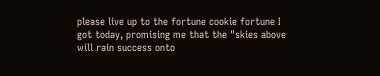please live up to the fortune cookie fortune I got today, promising me that the "skies above will rain success onto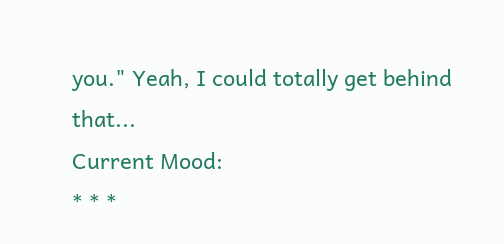you." Yeah, I could totally get behind that...
Current Mood:
* * *